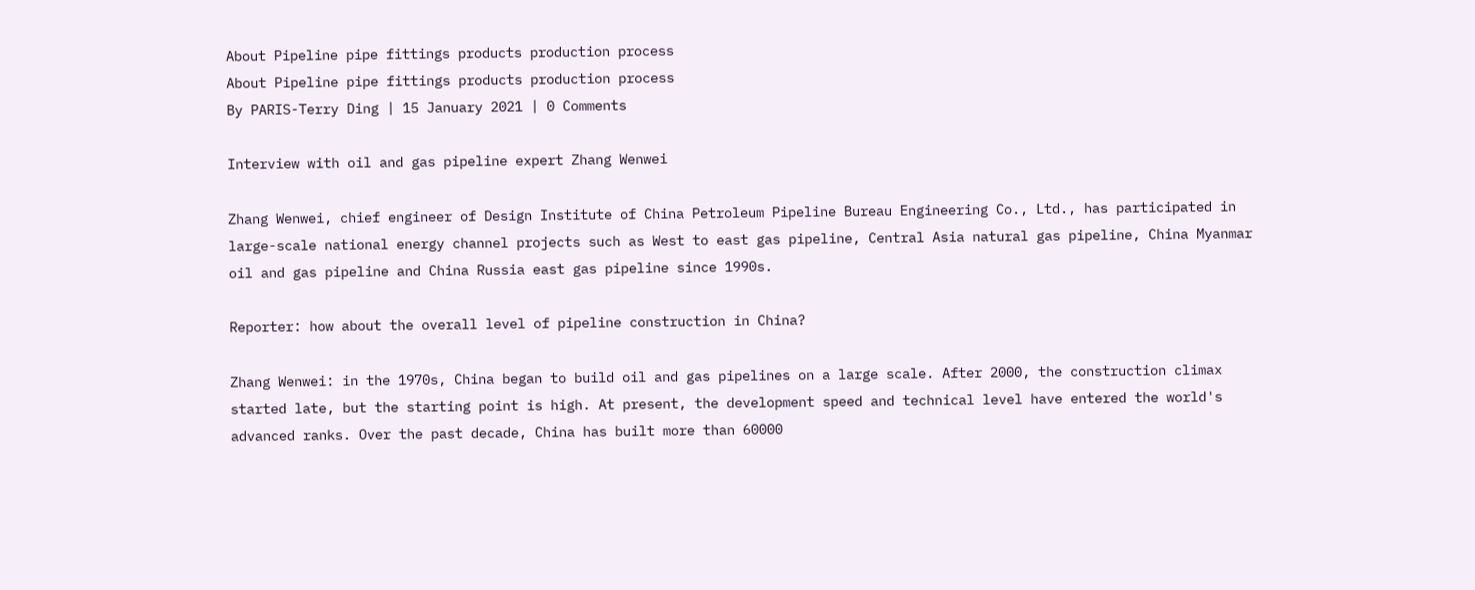About Pipeline pipe fittings products production process
About Pipeline pipe fittings products production process
By PARIS-Terry Ding | 15 January 2021 | 0 Comments

Interview with oil and gas pipeline expert Zhang Wenwei

Zhang Wenwei, chief engineer of Design Institute of China Petroleum Pipeline Bureau Engineering Co., Ltd., has participated in large-scale national energy channel projects such as West to east gas pipeline, Central Asia natural gas pipeline, China Myanmar oil and gas pipeline and China Russia east gas pipeline since 1990s.

Reporter: how about the overall level of pipeline construction in China?

Zhang Wenwei: in the 1970s, China began to build oil and gas pipelines on a large scale. After 2000, the construction climax started late, but the starting point is high. At present, the development speed and technical level have entered the world's advanced ranks. Over the past decade, China has built more than 60000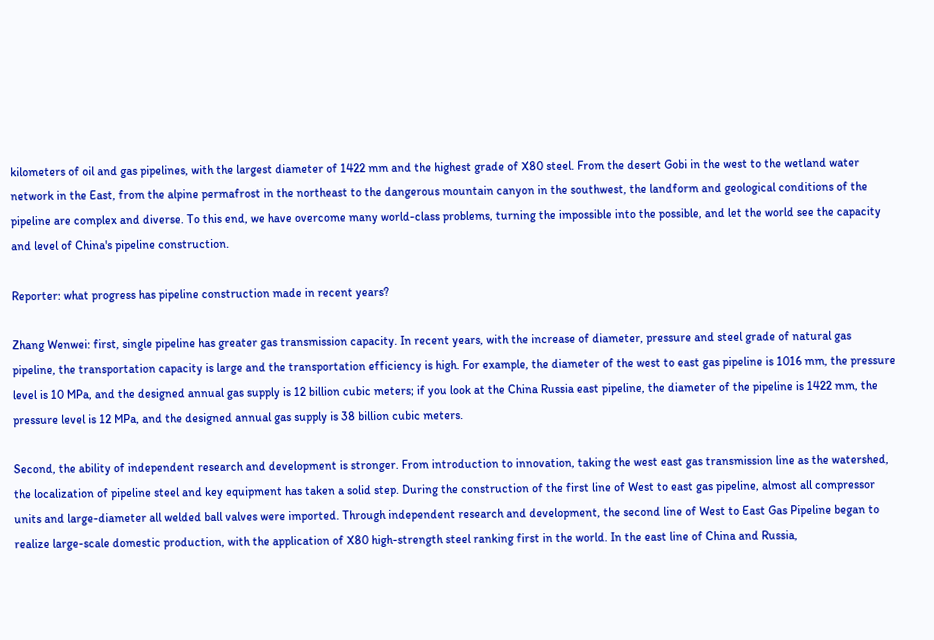kilometers of oil and gas pipelines, with the largest diameter of 1422 mm and the highest grade of X80 steel. From the desert Gobi in the west to the wetland water network in the East, from the alpine permafrost in the northeast to the dangerous mountain canyon in the southwest, the landform and geological conditions of the pipeline are complex and diverse. To this end, we have overcome many world-class problems, turning the impossible into the possible, and let the world see the capacity and level of China's pipeline construction.

Reporter: what progress has pipeline construction made in recent years?

Zhang Wenwei: first, single pipeline has greater gas transmission capacity. In recent years, with the increase of diameter, pressure and steel grade of natural gas pipeline, the transportation capacity is large and the transportation efficiency is high. For example, the diameter of the west to east gas pipeline is 1016 mm, the pressure level is 10 MPa, and the designed annual gas supply is 12 billion cubic meters; if you look at the China Russia east pipeline, the diameter of the pipeline is 1422 mm, the pressure level is 12 MPa, and the designed annual gas supply is 38 billion cubic meters.

Second, the ability of independent research and development is stronger. From introduction to innovation, taking the west east gas transmission line as the watershed, the localization of pipeline steel and key equipment has taken a solid step. During the construction of the first line of West to east gas pipeline, almost all compressor units and large-diameter all welded ball valves were imported. Through independent research and development, the second line of West to East Gas Pipeline began to realize large-scale domestic production, with the application of X80 high-strength steel ranking first in the world. In the east line of China and Russia,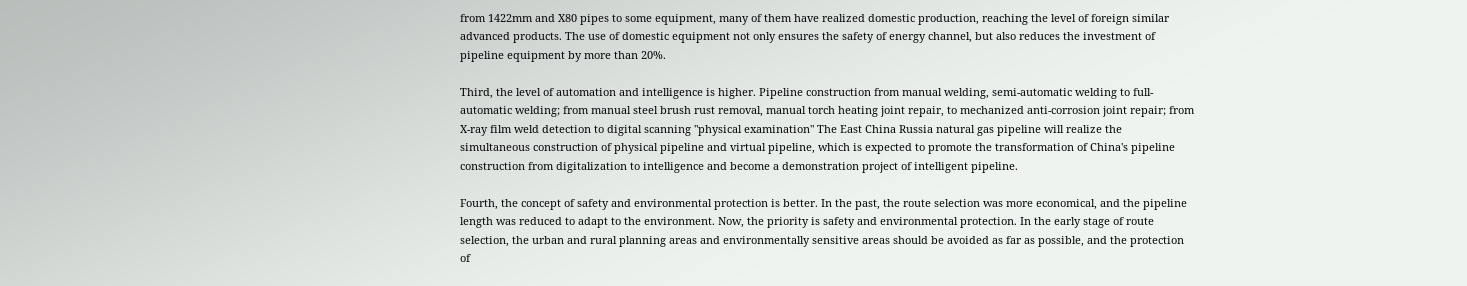from 1422mm and X80 pipes to some equipment, many of them have realized domestic production, reaching the level of foreign similar advanced products. The use of domestic equipment not only ensures the safety of energy channel, but also reduces the investment of pipeline equipment by more than 20%.

Third, the level of automation and intelligence is higher. Pipeline construction from manual welding, semi-automatic welding to full-automatic welding; from manual steel brush rust removal, manual torch heating joint repair, to mechanized anti-corrosion joint repair; from X-ray film weld detection to digital scanning "physical examination" The East China Russia natural gas pipeline will realize the simultaneous construction of physical pipeline and virtual pipeline, which is expected to promote the transformation of China's pipeline construction from digitalization to intelligence and become a demonstration project of intelligent pipeline.

Fourth, the concept of safety and environmental protection is better. In the past, the route selection was more economical, and the pipeline length was reduced to adapt to the environment. Now, the priority is safety and environmental protection. In the early stage of route selection, the urban and rural planning areas and environmentally sensitive areas should be avoided as far as possible, and the protection of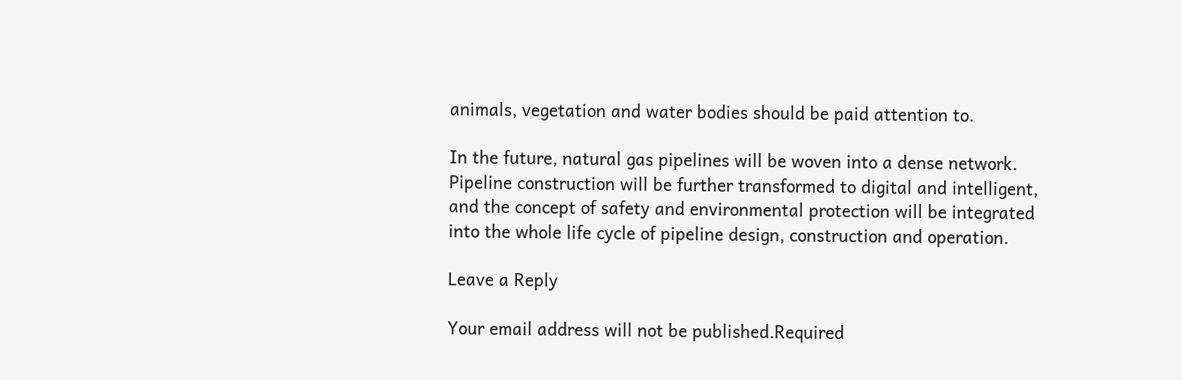animals, vegetation and water bodies should be paid attention to.

In the future, natural gas pipelines will be woven into a dense network. Pipeline construction will be further transformed to digital and intelligent, and the concept of safety and environmental protection will be integrated into the whole life cycle of pipeline design, construction and operation.

Leave a Reply

Your email address will not be published.Required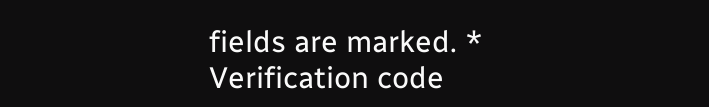fields are marked. *
Verification code